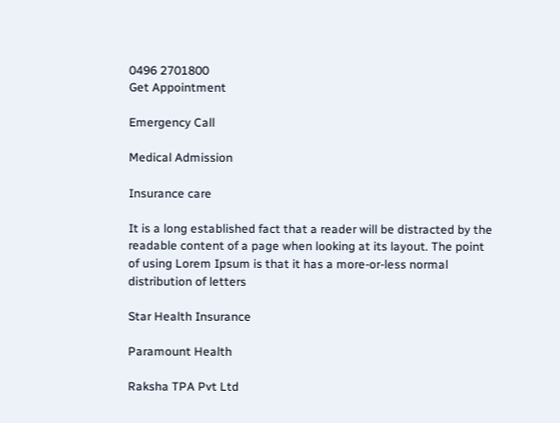0496 2701800
Get Appointment

Emergency Call

Medical Admission

Insurance care

It is a long established fact that a reader will be distracted by the readable content of a page when looking at its layout. The point of using Lorem Ipsum is that it has a more-or-less normal distribution of letters

Star Health Insurance

Paramount Health

Raksha TPA Pvt Ltd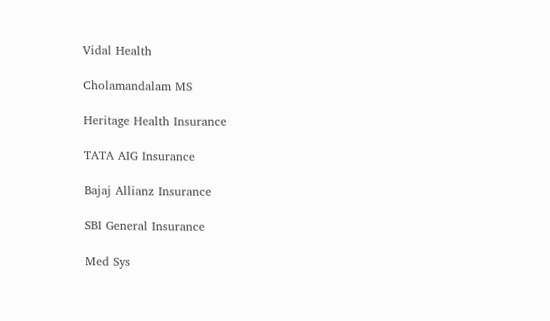Vidal Health

Cholamandalam MS

Heritage Health Insurance

TATA AIG Insurance

Bajaj Allianz Insurance

SBI General Insurance

Med Sys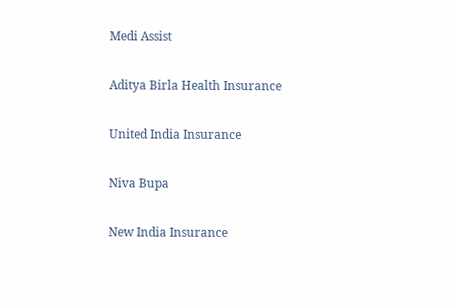Medi Assist

Aditya Birla Health Insurance

United India Insurance

Niva Bupa

New India Insurance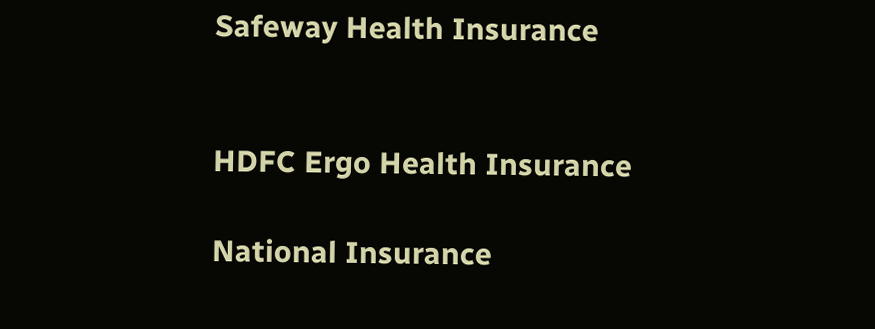Safeway Health Insurance


HDFC Ergo Health Insurance

National Insurance